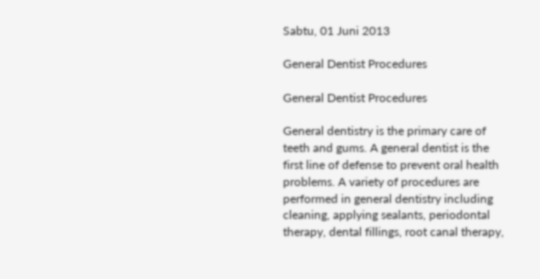Sabtu, 01 Juni 2013

General Dentist Procedures

General Dentist Procedures

General dentistry is the primary care of teeth and gums. A general dentist is the first line of defense to prevent oral health problems. A variety of procedures are performed in general dentistry including cleaning, applying sealants, periodontal therapy, dental fillings, root canal therapy,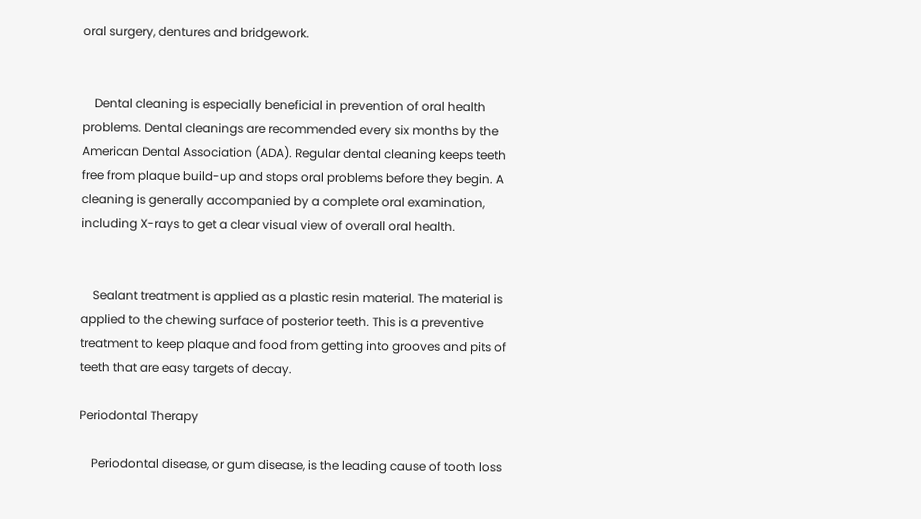oral surgery, dentures and bridgework.


    Dental cleaning is especially beneficial in prevention of oral health problems. Dental cleanings are recommended every six months by the American Dental Association (ADA). Regular dental cleaning keeps teeth free from plaque build-up and stops oral problems before they begin. A cleaning is generally accompanied by a complete oral examination, including X-rays to get a clear visual view of overall oral health.


    Sealant treatment is applied as a plastic resin material. The material is applied to the chewing surface of posterior teeth. This is a preventive treatment to keep plaque and food from getting into grooves and pits of teeth that are easy targets of decay.

Periodontal Therapy

    Periodontal disease, or gum disease, is the leading cause of tooth loss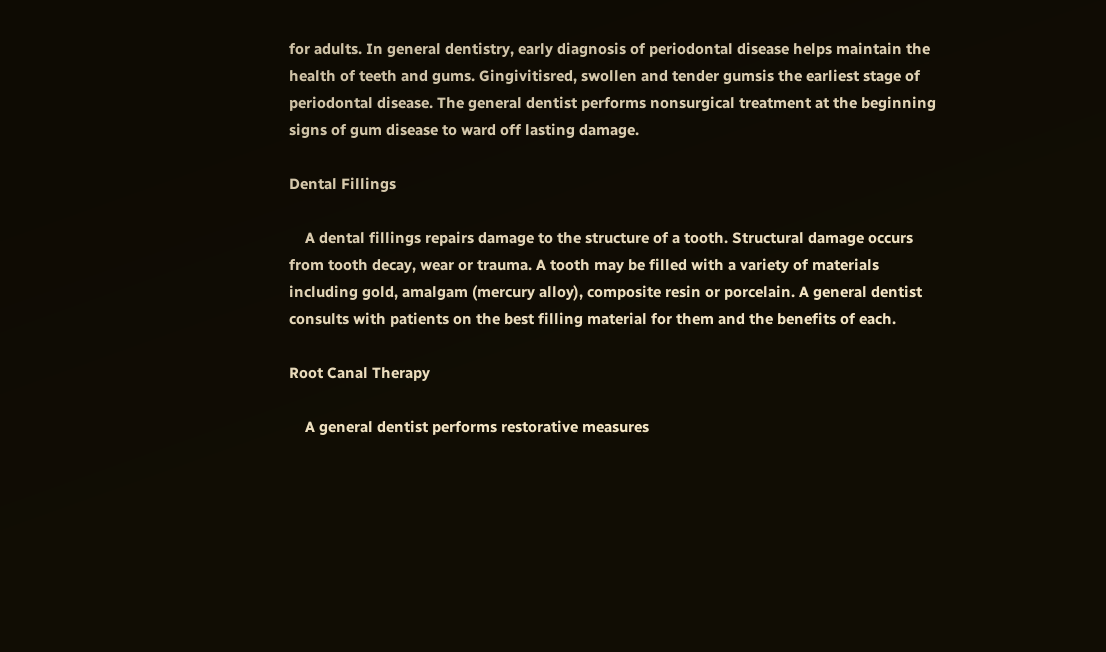for adults. In general dentistry, early diagnosis of periodontal disease helps maintain the health of teeth and gums. Gingivitisred, swollen and tender gumsis the earliest stage of periodontal disease. The general dentist performs nonsurgical treatment at the beginning signs of gum disease to ward off lasting damage.

Dental Fillings

    A dental fillings repairs damage to the structure of a tooth. Structural damage occurs from tooth decay, wear or trauma. A tooth may be filled with a variety of materials including gold, amalgam (mercury alloy), composite resin or porcelain. A general dentist consults with patients on the best filling material for them and the benefits of each.

Root Canal Therapy

    A general dentist performs restorative measures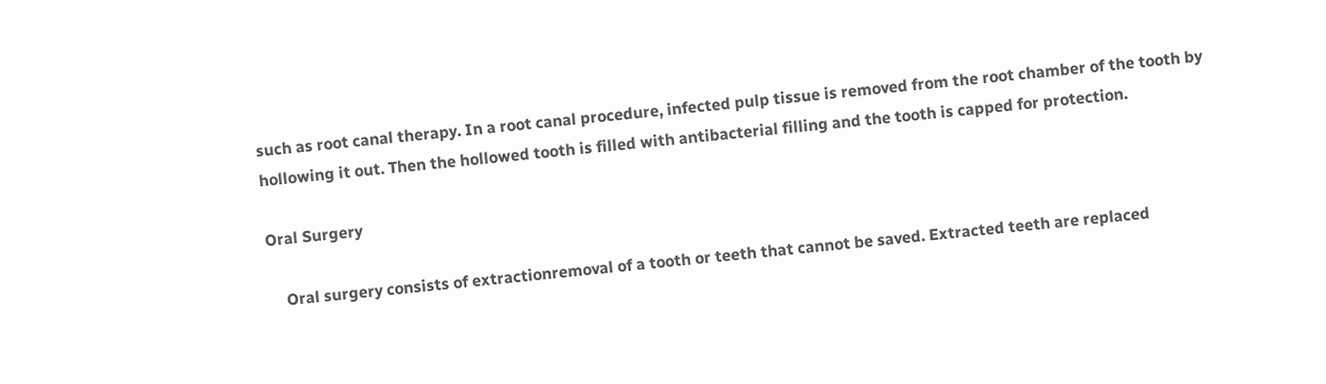such as root canal therapy. In a root canal procedure, infected pulp tissue is removed from the root chamber of the tooth by hollowing it out. Then the hollowed tooth is filled with antibacterial filling and the tooth is capped for protection.

Oral Surgery

    Oral surgery consists of extractionremoval of a tooth or teeth that cannot be saved. Extracted teeth are replaced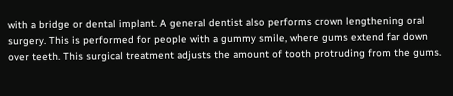with a bridge or dental implant. A general dentist also performs crown lengthening oral surgery. This is performed for people with a gummy smile, where gums extend far down over teeth. This surgical treatment adjusts the amount of tooth protruding from the gums.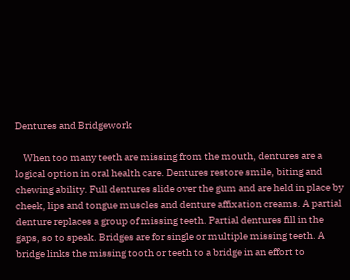Dentures and Bridgework

    When too many teeth are missing from the mouth, dentures are a logical option in oral health care. Dentures restore smile, biting and chewing ability. Full dentures slide over the gum and are held in place by cheek, lips and tongue muscles and denture affixation creams. A partial denture replaces a group of missing teeth. Partial dentures fill in the gaps, so to speak. Bridges are for single or multiple missing teeth. A bridge links the missing tooth or teeth to a bridge in an effort to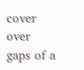cover over gaps of a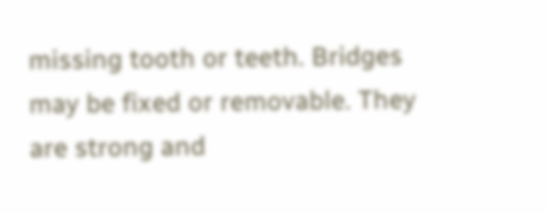missing tooth or teeth. Bridges may be fixed or removable. They are strong and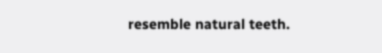resemble natural teeth.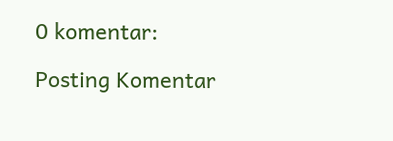0 komentar:

Posting Komentar